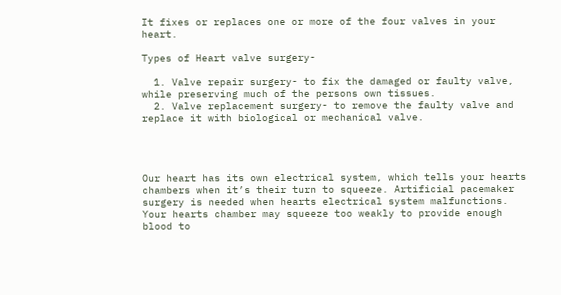It fixes or replaces one or more of the four valves in your heart.

Types of Heart valve surgery-

  1. Valve repair surgery- to fix the damaged or faulty valve, while preserving much of the persons own tissues.
  2. Valve replacement surgery- to remove the faulty valve and replace it with biological or mechanical valve.




Our heart has its own electrical system, which tells your hearts chambers when it’s their turn to squeeze. Artificial pacemaker surgery is needed when hearts electrical system malfunctions. Your hearts chamber may squeeze too weakly to provide enough blood to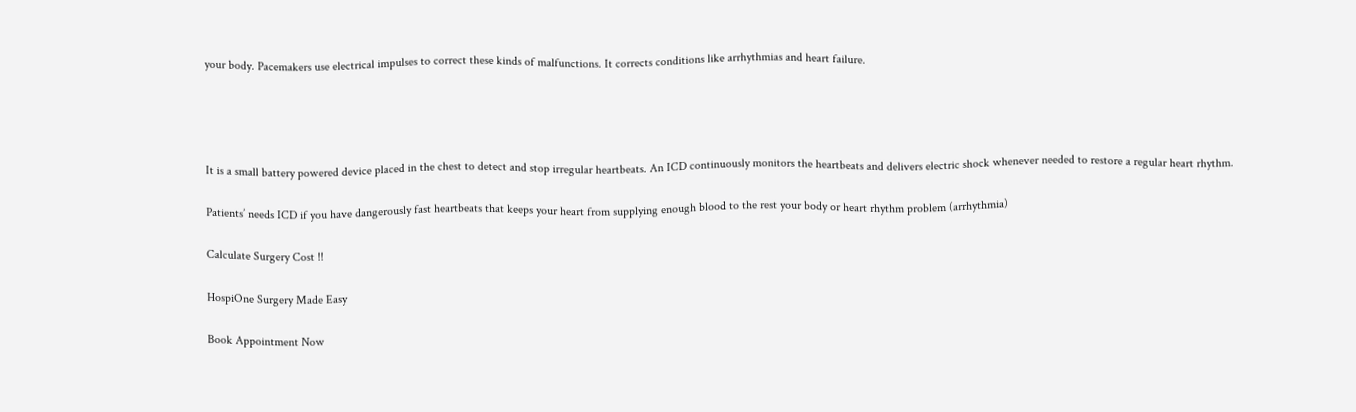your body. Pacemakers use electrical impulses to correct these kinds of malfunctions. It corrects conditions like arrhythmias and heart failure.




It is a small battery powered device placed in the chest to detect and stop irregular heartbeats. An ICD continuously monitors the heartbeats and delivers electric shock whenever needed to restore a regular heart rhythm.

Patients’ needs ICD if you have dangerously fast heartbeats that keeps your heart from supplying enough blood to the rest your body or heart rhythm problem (arrhythmia)

Calculate Surgery Cost !!

HospiOne Surgery Made Easy

Book Appointment Now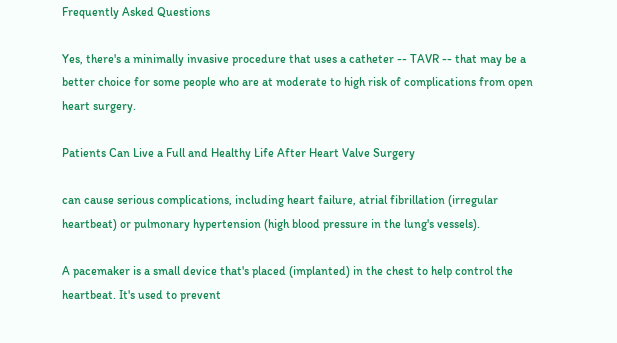Frequently Asked Questions

Yes, there's a minimally invasive procedure that uses a catheter -- TAVR -- that may be a better choice for some people who are at moderate to high risk of complications from open heart surgery.

Patients Can Live a Full and Healthy Life After Heart Valve Surgery

can cause serious complications, including heart failure, atrial fibrillation (irregular heartbeat) or pulmonary hypertension (high blood pressure in the lung's vessels).

A pacemaker is a small device that's placed (implanted) in the chest to help control the heartbeat. It's used to prevent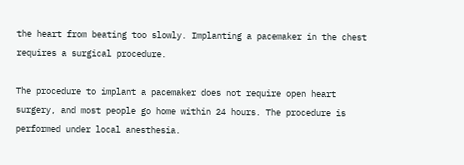the heart from beating too slowly. Implanting a pacemaker in the chest requires a surgical procedure.

The procedure to implant a pacemaker does not require open heart surgery, and most people go home within 24 hours. The procedure is performed under local anesthesia.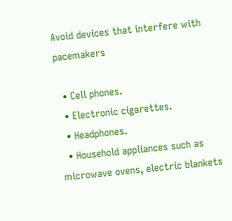Avoid devices that interfere with pacemakers

  • Cell phones.
  • Electronic cigarettes.
  • Headphones.
  • Household appliances such as microwave ovens, electric blankets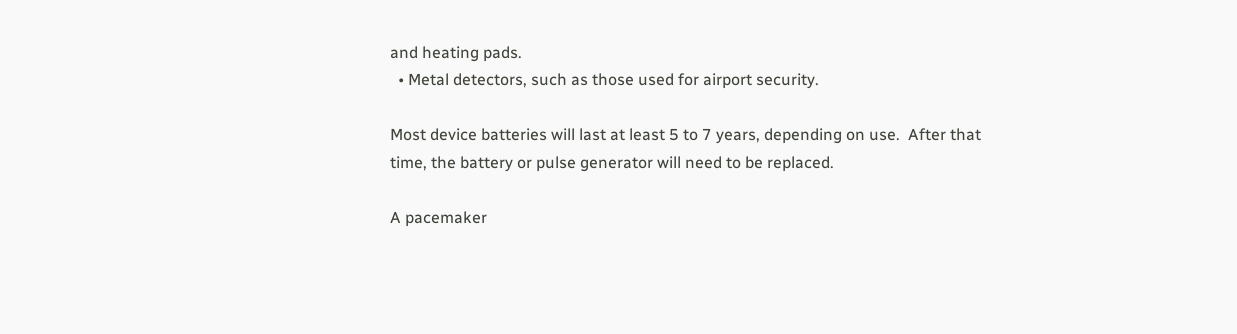and heating pads.
  • Metal detectors, such as those used for airport security.

Most device batteries will last at least 5 to 7 years, depending on use.  After that time, the battery or pulse generator will need to be replaced.

A pacemaker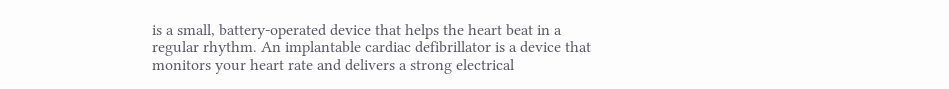is a small, battery-operated device that helps the heart beat in a regular rhythm. An implantable cardiac defibrillator is a device that monitors your heart rate and delivers a strong electrical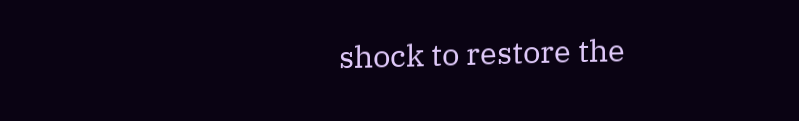shock to restore the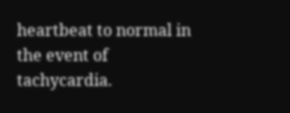heartbeat to normal in the event of tachycardia.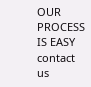OUR PROCESS IS EASY contact us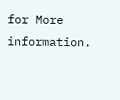for More information.